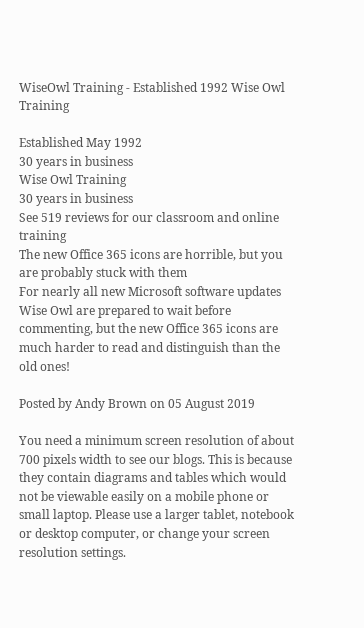WiseOwl Training - Established 1992 Wise Owl Training

Established May 1992
30 years in business
Wise Owl Training
30 years in business
See 519 reviews for our classroom and online training
The new Office 365 icons are horrible, but you are probably stuck with them
For nearly all new Microsoft software updates Wise Owl are prepared to wait before commenting, but the new Office 365 icons are much harder to read and distinguish than the old ones!

Posted by Andy Brown on 05 August 2019

You need a minimum screen resolution of about 700 pixels width to see our blogs. This is because they contain diagrams and tables which would not be viewable easily on a mobile phone or small laptop. Please use a larger tablet, notebook or desktop computer, or change your screen resolution settings.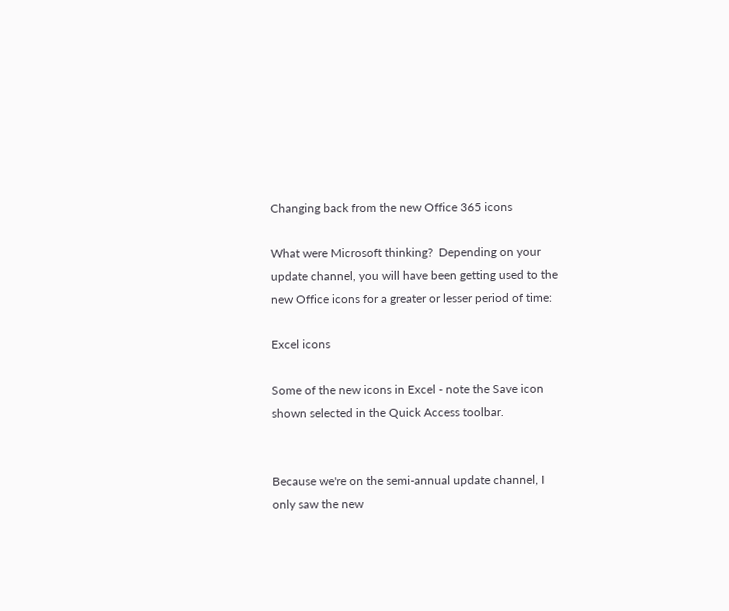Changing back from the new Office 365 icons

What were Microsoft thinking?  Depending on your update channel, you will have been getting used to the new Office icons for a greater or lesser period of time:

Excel icons

Some of the new icons in Excel - note the Save icon shown selected in the Quick Access toolbar.


Because we're on the semi-annual update channel, I only saw the new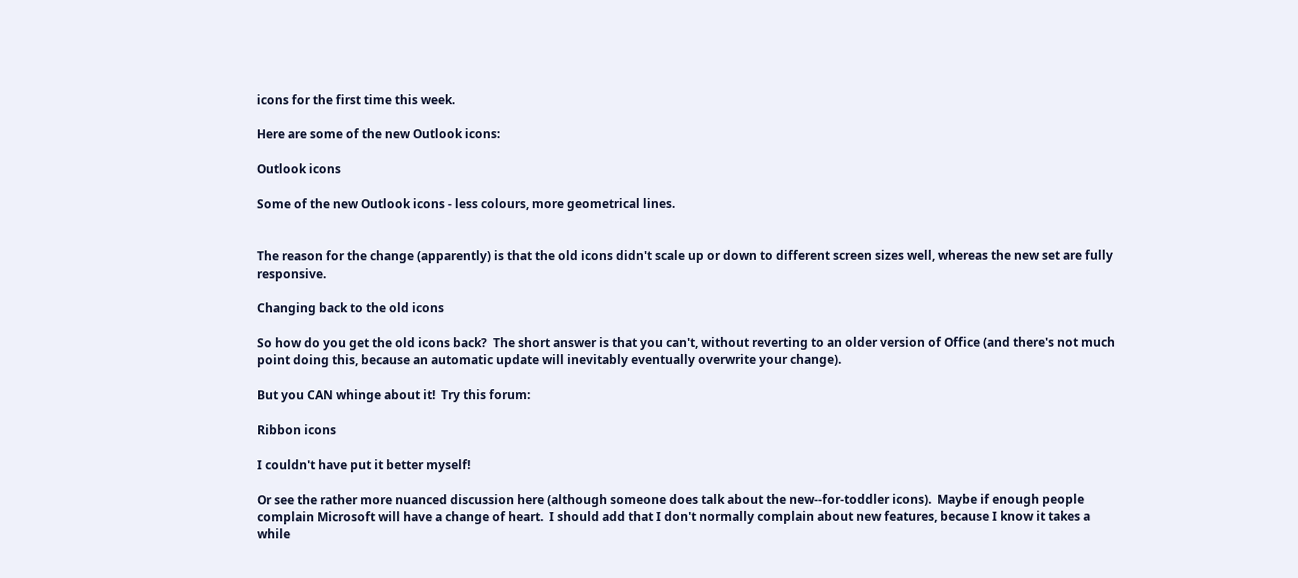icons for the first time this week.

Here are some of the new Outlook icons:

Outlook icons

Some of the new Outlook icons - less colours, more geometrical lines.


The reason for the change (apparently) is that the old icons didn't scale up or down to different screen sizes well, whereas the new set are fully responsive.

Changing back to the old icons

So how do you get the old icons back?  The short answer is that you can't, without reverting to an older version of Office (and there's not much point doing this, because an automatic update will inevitably eventually overwrite your change).

But you CAN whinge about it!  Try this forum:

Ribbon icons

I couldn't have put it better myself!

Or see the rather more nuanced discussion here (although someone does talk about the new--for-toddler icons).  Maybe if enough people complain Microsoft will have a change of heart.  I should add that I don't normally complain about new features, because I know it takes a while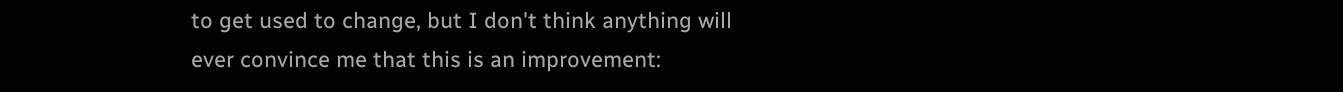to get used to change, but I don't think anything will ever convince me that this is an improvement: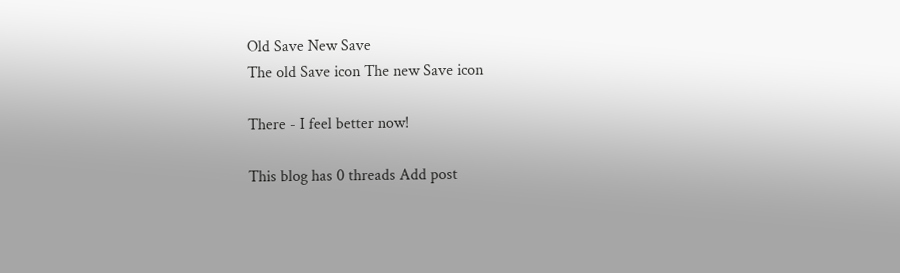Old Save New Save
The old Save icon The new Save icon

There - I feel better now!

This blog has 0 threads Add post